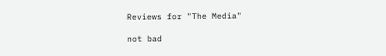Reviews for "The Media"

not bad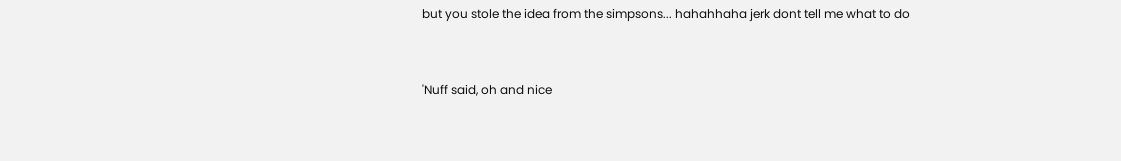but you stole the idea from the simpsons... hahahhaha jerk dont tell me what to do


'Nuff said, oh and nice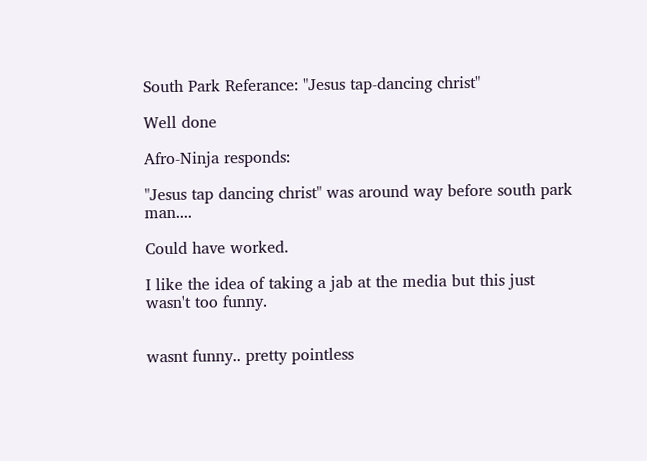South Park Referance: "Jesus tap-dancing christ"

Well done

Afro-Ninja responds:

"Jesus tap dancing christ" was around way before south park man....

Could have worked.

I like the idea of taking a jab at the media but this just wasn't too funny.


wasnt funny.. pretty pointless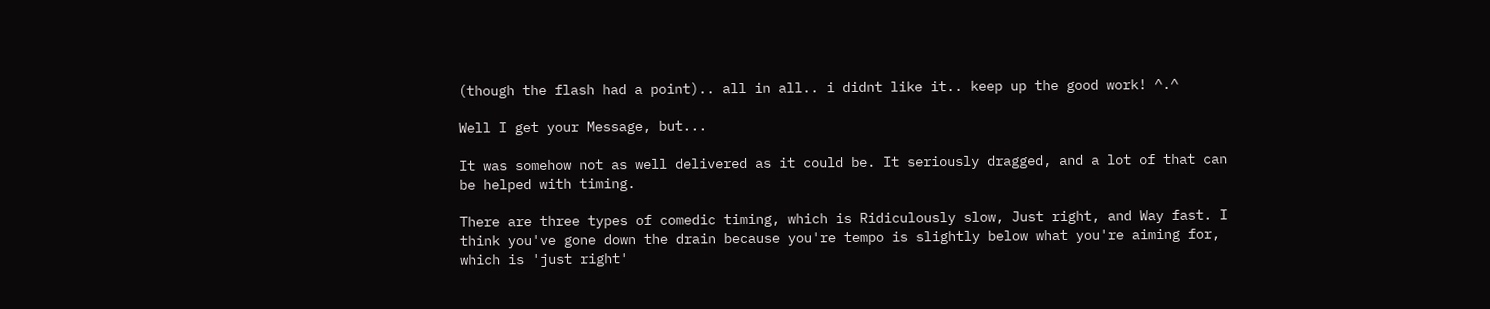(though the flash had a point).. all in all.. i didnt like it.. keep up the good work! ^.^

Well I get your Message, but...

It was somehow not as well delivered as it could be. It seriously dragged, and a lot of that can be helped with timing.

There are three types of comedic timing, which is Ridiculously slow, Just right, and Way fast. I think you've gone down the drain because you're tempo is slightly below what you're aiming for, which is 'just right'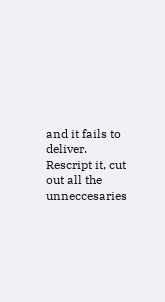and it fails to deliver. Rescript it, cut out all the unneccesaries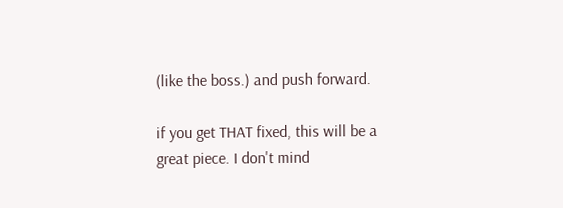(like the boss.) and push forward.

if you get THAT fixed, this will be a great piece. I don't mind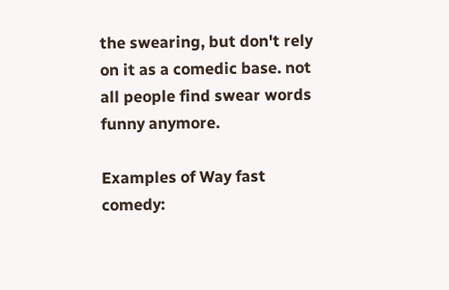the swearing, but don't rely on it as a comedic base. not all people find swear words funny anymore.

Examples of Way fast comedy: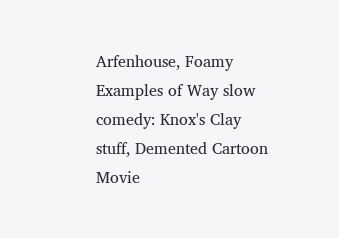Arfenhouse, Foamy
Examples of Way slow comedy: Knox's Clay stuff, Demented Cartoon Movie